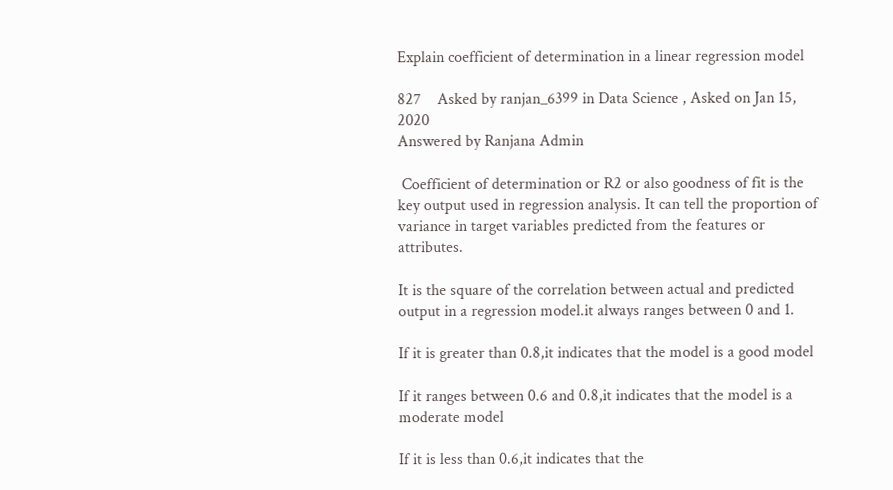Explain coefficient of determination in a linear regression model

827    Asked by ranjan_6399 in Data Science , Asked on Jan 15, 2020
Answered by Ranjana Admin

 Coefficient of determination or R2 or also goodness of fit is the key output used in regression analysis. It can tell the proportion of variance in target variables predicted from the features or attributes.

It is the square of the correlation between actual and predicted output in a regression model.it always ranges between 0 and 1.

If it is greater than 0.8,it indicates that the model is a good model

If it ranges between 0.6 and 0.8,it indicates that the model is a moderate model

If it is less than 0.6,it indicates that the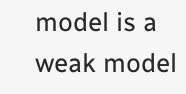model is a weak model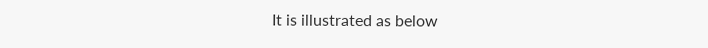It is illustrated as below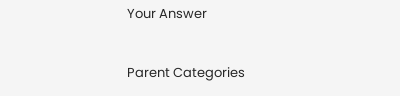Your Answer


Parent Categories